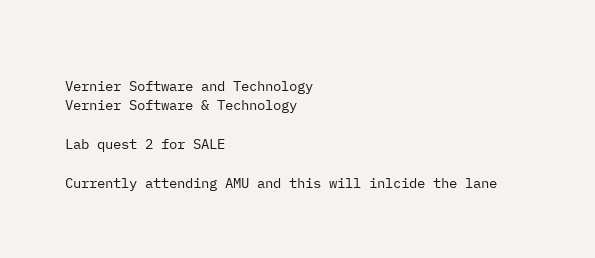Vernier Software and Technology
Vernier Software & Technology

Lab quest 2 for SALE

Currently attending AMU and this will inlcide the lane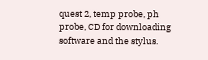quest 2, temp probe, ph probe, CD for downloading software and the stylus.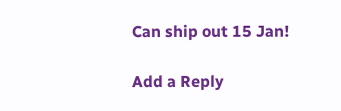Can ship out 15 Jan!

Add a Reply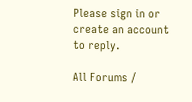Please sign in or create an account to reply.

All Forums /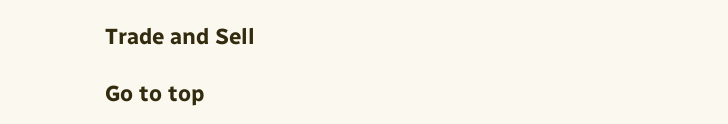Trade and Sell

Go to top